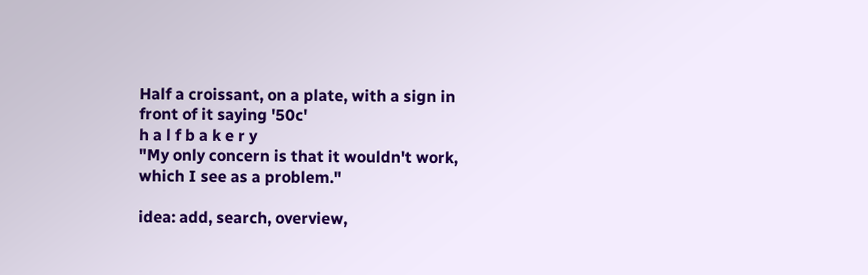Half a croissant, on a plate, with a sign in front of it saying '50c'
h a l f b a k e r y
"My only concern is that it wouldn't work, which I see as a problem."

idea: add, search, overview,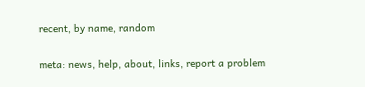recent, by name, random

meta: news, help, about, links, report a problem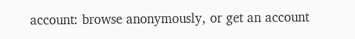account: browse anonymously, or get an account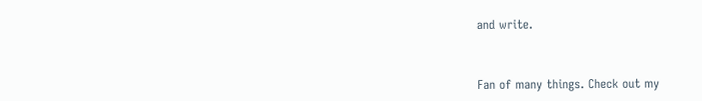and write.



Fan of many things. Check out my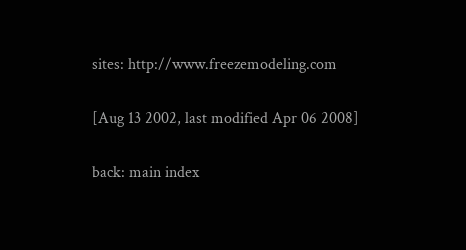sites: http://www.freezemodeling.com

[Aug 13 2002, last modified Apr 06 2008]

back: main index